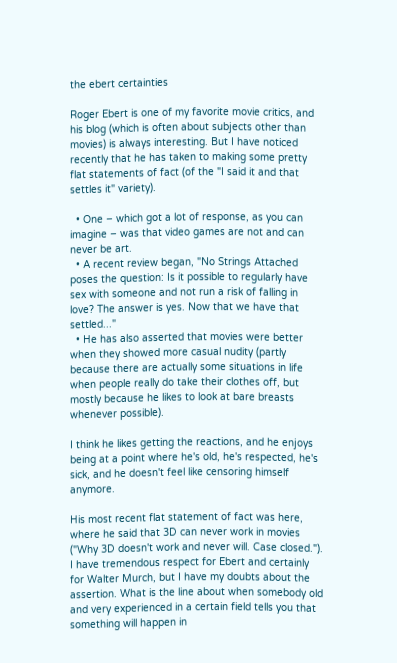the ebert certainties

Roger Ebert is one of my favorite movie critics, and his blog (which is often about subjects other than movies) is always interesting. But I have noticed recently that he has taken to making some pretty flat statements of fact (of the "I said it and that settles it" variety).

  • One – which got a lot of response, as you can imagine – was that video games are not and can never be art.
  • A recent review began, "No Strings Attached poses the question: Is it possible to regularly have sex with someone and not run a risk of falling in love? The answer is yes. Now that we have that settled..."
  • He has also asserted that movies were better when they showed more casual nudity (partly because there are actually some situations in life when people really do take their clothes off, but mostly because he likes to look at bare breasts whenever possible).

I think he likes getting the reactions, and he enjoys being at a point where he's old, he's respected, he's sick, and he doesn't feel like censoring himself anymore.

His most recent flat statement of fact was here, where he said that 3D can never work in movies ("Why 3D doesn't work and never will. Case closed."). I have tremendous respect for Ebert and certainly for Walter Murch, but I have my doubts about the assertion. What is the line about when somebody old and very experienced in a certain field tells you that something will happen in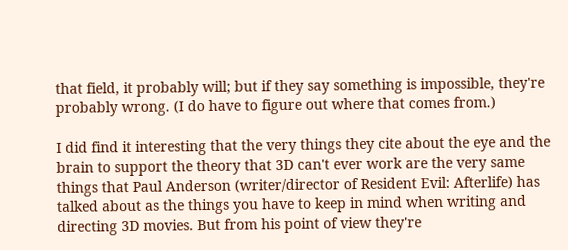that field, it probably will; but if they say something is impossible, they're probably wrong. (I do have to figure out where that comes from.)

I did find it interesting that the very things they cite about the eye and the brain to support the theory that 3D can't ever work are the very same things that Paul Anderson (writer/director of Resident Evil: Afterlife) has talked about as the things you have to keep in mind when writing and directing 3D movies. But from his point of view they're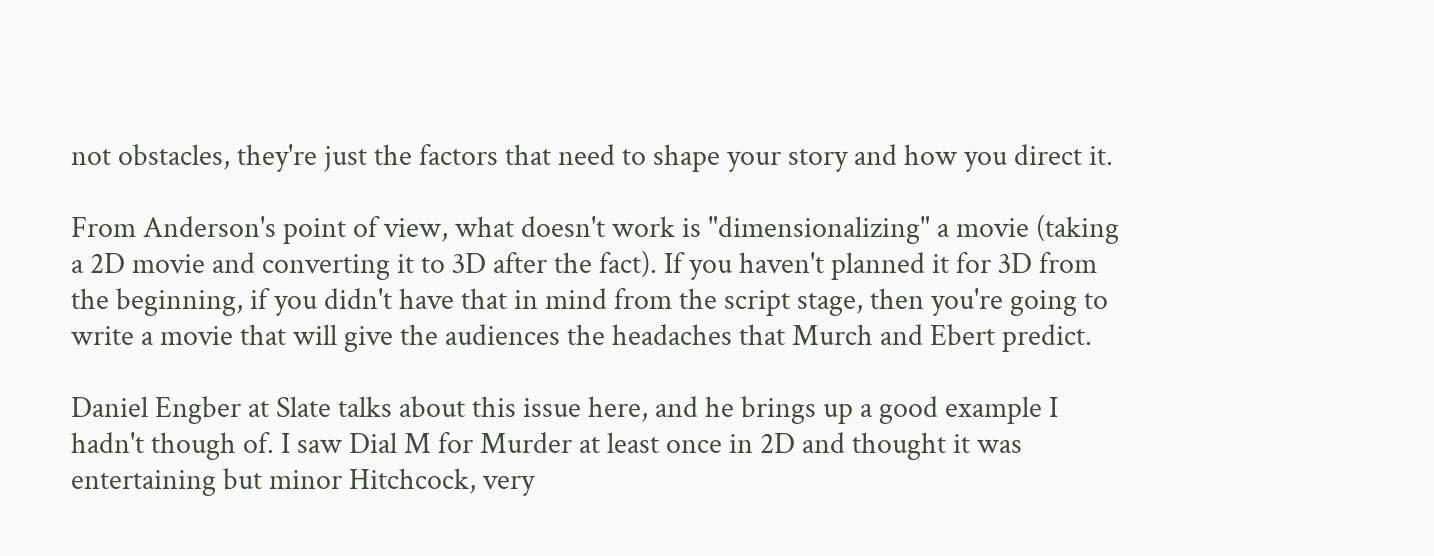not obstacles, they're just the factors that need to shape your story and how you direct it.

From Anderson's point of view, what doesn't work is "dimensionalizing" a movie (taking a 2D movie and converting it to 3D after the fact). If you haven't planned it for 3D from the beginning, if you didn't have that in mind from the script stage, then you're going to write a movie that will give the audiences the headaches that Murch and Ebert predict.

Daniel Engber at Slate talks about this issue here, and he brings up a good example I hadn't though of. I saw Dial M for Murder at least once in 2D and thought it was entertaining but minor Hitchcock, very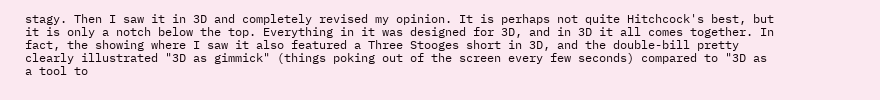stagy. Then I saw it in 3D and completely revised my opinion. It is perhaps not quite Hitchcock's best, but it is only a notch below the top. Everything in it was designed for 3D, and in 3D it all comes together. In fact, the showing where I saw it also featured a Three Stooges short in 3D, and the double-bill pretty clearly illustrated "3D as gimmick" (things poking out of the screen every few seconds) compared to "3D as a tool to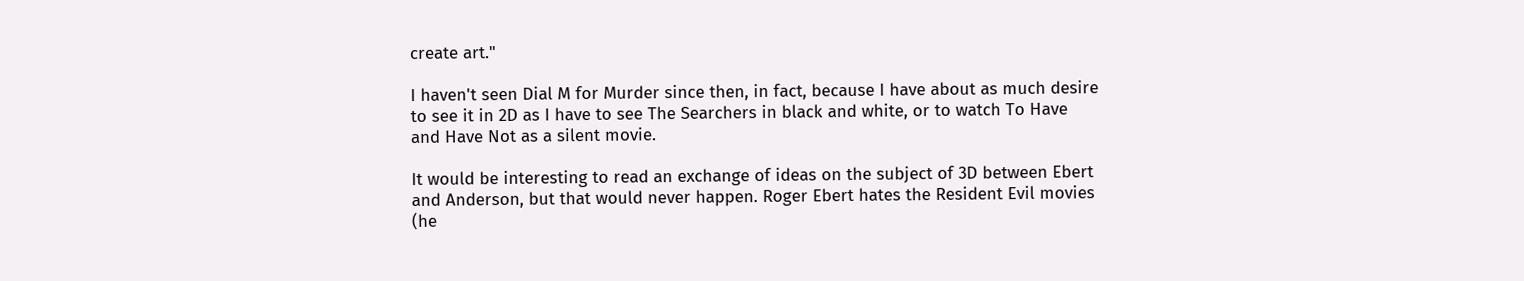create art."

I haven't seen Dial M for Murder since then, in fact, because I have about as much desire to see it in 2D as I have to see The Searchers in black and white, or to watch To Have and Have Not as a silent movie.

It would be interesting to read an exchange of ideas on the subject of 3D between Ebert and Anderson, but that would never happen. Roger Ebert hates the Resident Evil movies (he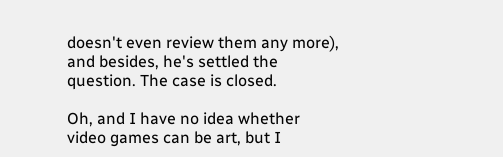doesn't even review them any more), and besides, he's settled the question. The case is closed.

Oh, and I have no idea whether video games can be art, but I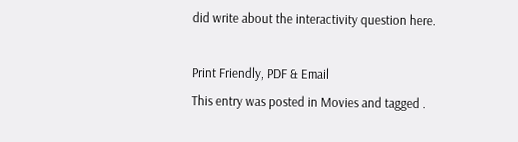did write about the interactivity question here.

Print Friendly, PDF & Email
This entry was posted in Movies and tagged .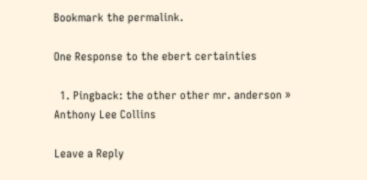Bookmark the permalink.

One Response to the ebert certainties

  1. Pingback: the other other mr. anderson » Anthony Lee Collins

Leave a Reply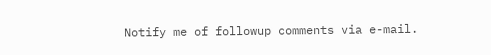Notify me of followup comments via e-mail.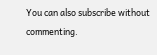You can also subscribe without commenting.